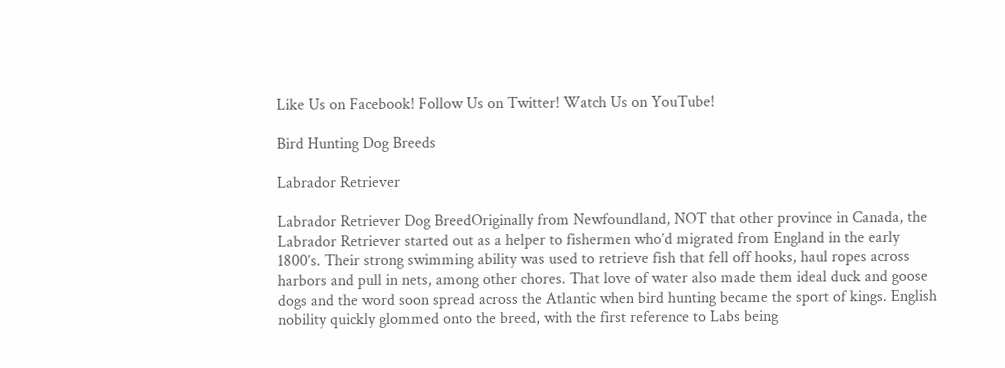Like Us on Facebook! Follow Us on Twitter! Watch Us on YouTube!

Bird Hunting Dog Breeds

Labrador Retriever

Labrador Retriever Dog BreedOriginally from Newfoundland, NOT that other province in Canada, the Labrador Retriever started out as a helper to fishermen who’d migrated from England in the early 1800’s. Their strong swimming ability was used to retrieve fish that fell off hooks, haul ropes across harbors and pull in nets, among other chores. That love of water also made them ideal duck and goose dogs and the word soon spread across the Atlantic when bird hunting became the sport of kings. English nobility quickly glommed onto the breed, with the first reference to Labs being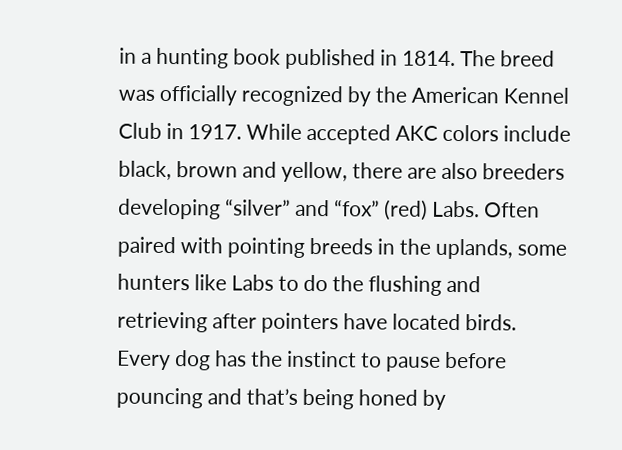in a hunting book published in 1814. The breed was officially recognized by the American Kennel Club in 1917. While accepted AKC colors include black, brown and yellow, there are also breeders developing “silver” and “fox” (red) Labs. Often paired with pointing breeds in the uplands, some hunters like Labs to do the flushing and retrieving after pointers have located birds. Every dog has the instinct to pause before pouncing and that’s being honed by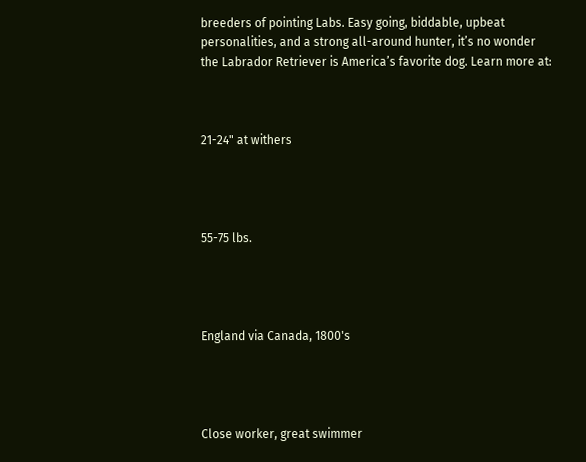breeders of pointing Labs. Easy going, biddable, upbeat personalities, and a strong all-around hunter, it’s no wonder the Labrador Retriever is America’s favorite dog. Learn more at:



21-24" at withers




55-75 lbs.




England via Canada, 1800's




Close worker, great swimmer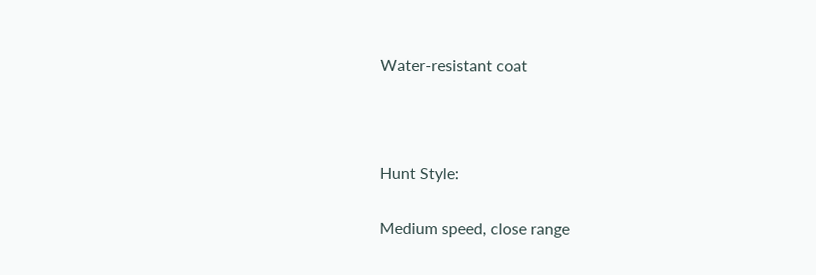Water-resistant coat



Hunt Style:

Medium speed, close range